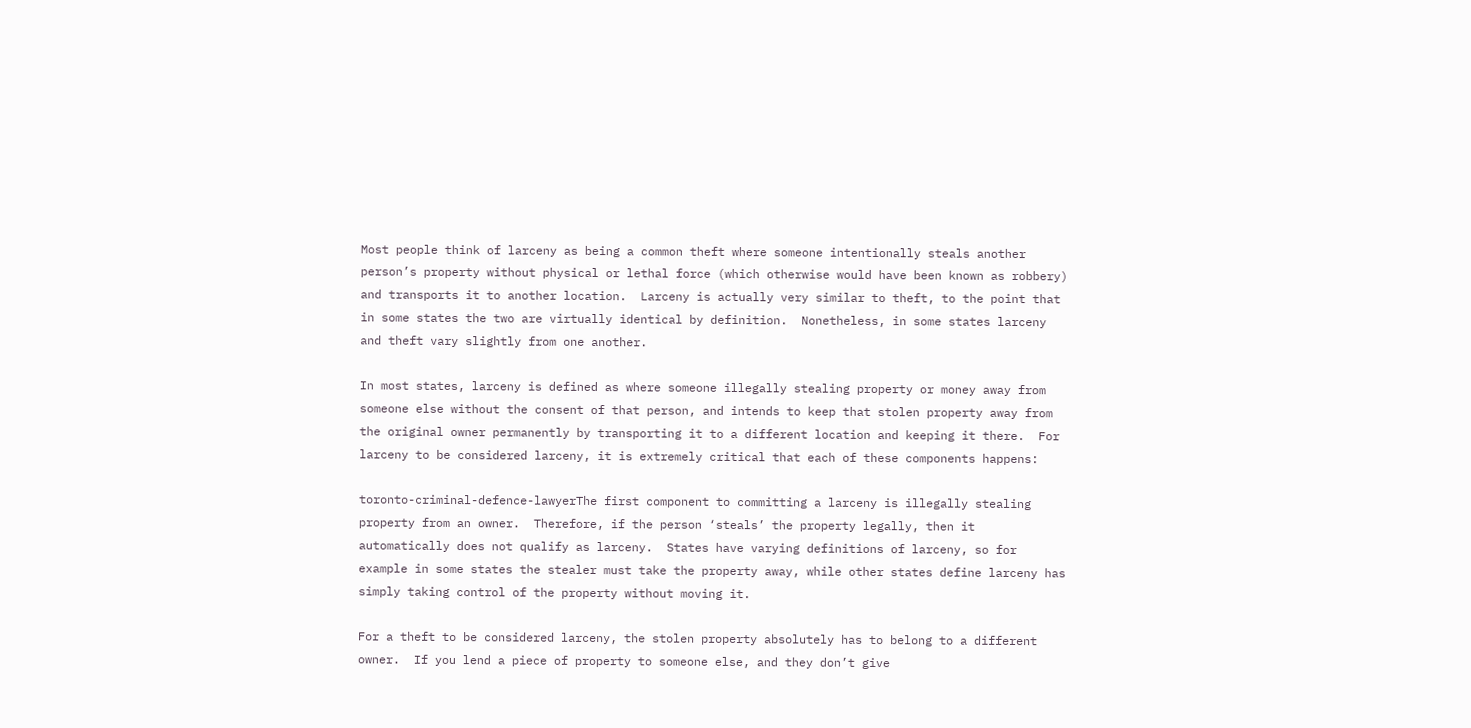Most people think of larceny as being a common theft where someone intentionally steals another person’s property without physical or lethal force (which otherwise would have been known as robbery) and transports it to another location.  Larceny is actually very similar to theft, to the point that in some states the two are virtually identical by definition.  Nonetheless, in some states larceny and theft vary slightly from one another.

In most states, larceny is defined as where someone illegally stealing property or money away from someone else without the consent of that person, and intends to keep that stolen property away from the original owner permanently by transporting it to a different location and keeping it there.  For larceny to be considered larceny, it is extremely critical that each of these components happens:

toronto-criminal-defence-lawyerThe first component to committing a larceny is illegally stealing property from an owner.  Therefore, if the person ‘steals’ the property legally, then it automatically does not qualify as larceny.  States have varying definitions of larceny, so for example in some states the stealer must take the property away, while other states define larceny has simply taking control of the property without moving it.

For a theft to be considered larceny, the stolen property absolutely has to belong to a different owner.  If you lend a piece of property to someone else, and they don’t give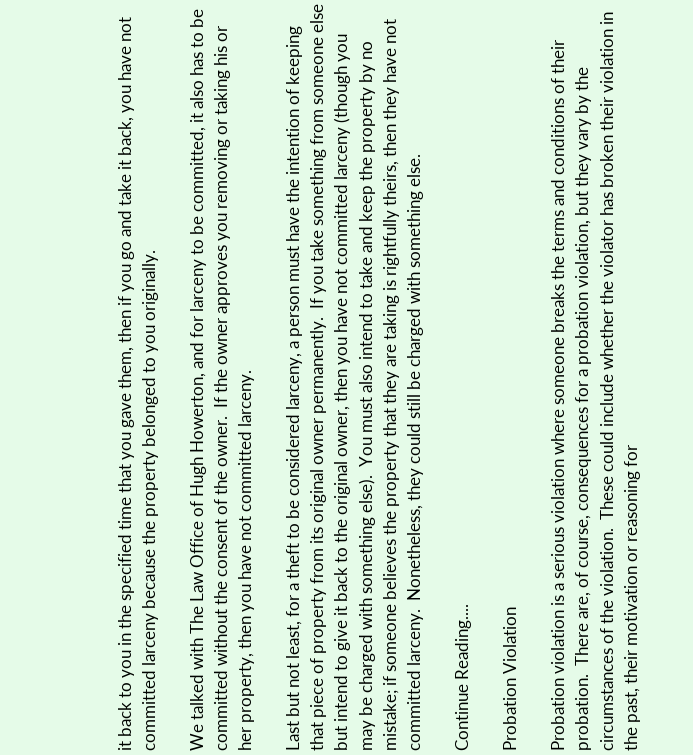it back to you in the specified time that you gave them, then if you go and take it back, you have not committed larceny because the property belonged to you originally.

We talked with The Law Office of Hugh Howerton, and for larceny to be committed, it also has to be committed without the consent of the owner.  If the owner approves you removing or taking his or her property, then you have not committed larceny.

Last but not least, for a theft to be considered larceny, a person must have the intention of keeping that piece of property from its original owner permanently.  If you take something from someone else but intend to give it back to the original owner, then you have not committed larceny (though you may be charged with something else).  You must also intend to take and keep the property by no mistake; if someone believes the property that they are taking is rightfully theirs, then they have not committed larceny.  Nonetheless, they could still be charged with something else.

Continue Reading....

Probation Violation

Probation violation is a serious violation where someone breaks the terms and conditions of their probation.  There are, of course, consequences for a probation violation, but they vary by the circumstances of the violation.  These could include whether the violator has broken their violation in the past, their motivation or reasoning for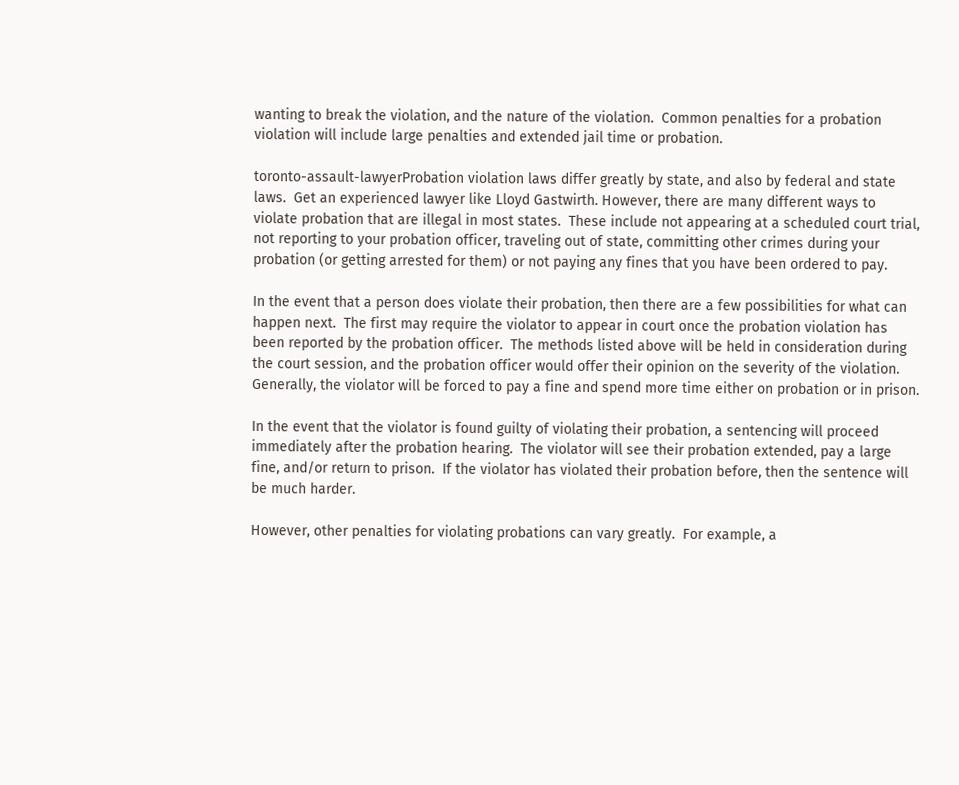wanting to break the violation, and the nature of the violation.  Common penalties for a probation violation will include large penalties and extended jail time or probation.

toronto-assault-lawyerProbation violation laws differ greatly by state, and also by federal and state laws.  Get an experienced lawyer like Lloyd Gastwirth. However, there are many different ways to violate probation that are illegal in most states.  These include not appearing at a scheduled court trial, not reporting to your probation officer, traveling out of state, committing other crimes during your probation (or getting arrested for them) or not paying any fines that you have been ordered to pay.

In the event that a person does violate their probation, then there are a few possibilities for what can happen next.  The first may require the violator to appear in court once the probation violation has been reported by the probation officer.  The methods listed above will be held in consideration during the court session, and the probation officer would offer their opinion on the severity of the violation.  Generally, the violator will be forced to pay a fine and spend more time either on probation or in prison.

In the event that the violator is found guilty of violating their probation, a sentencing will proceed immediately after the probation hearing.  The violator will see their probation extended, pay a large fine, and/or return to prison.  If the violator has violated their probation before, then the sentence will be much harder.

However, other penalties for violating probations can vary greatly.  For example, a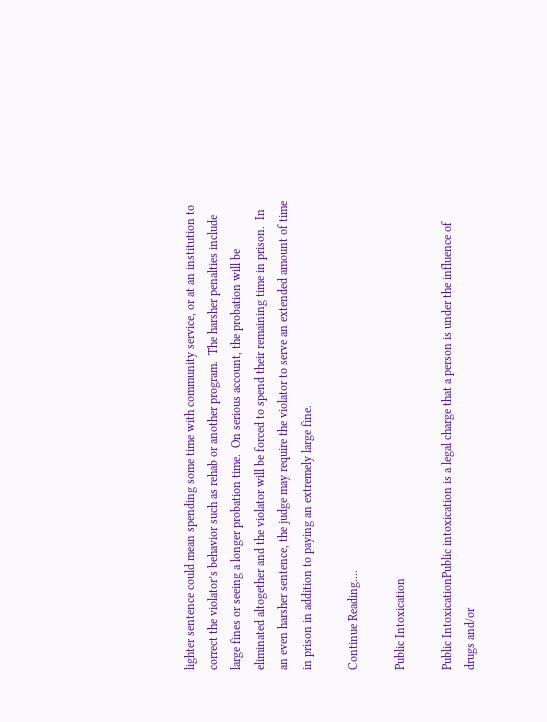lighter sentence could mean spending some time with community service, or at an institution to correct the violator’s behavior such as rehab or another program.  The harsher penalties include large fines or seeing a longer probation time.  On serious account, the probation will be eliminated altogether and the violator will be forced to spend their remaining time in prison.  In an even harsher sentence, the judge may require the violator to serve an extended amount of time in prison in addition to paying an extremely large fine.

Continue Reading....

Public Intoxication

Public IntoxicationPublic intoxication is a legal charge that a person is under the influence of drugs and/or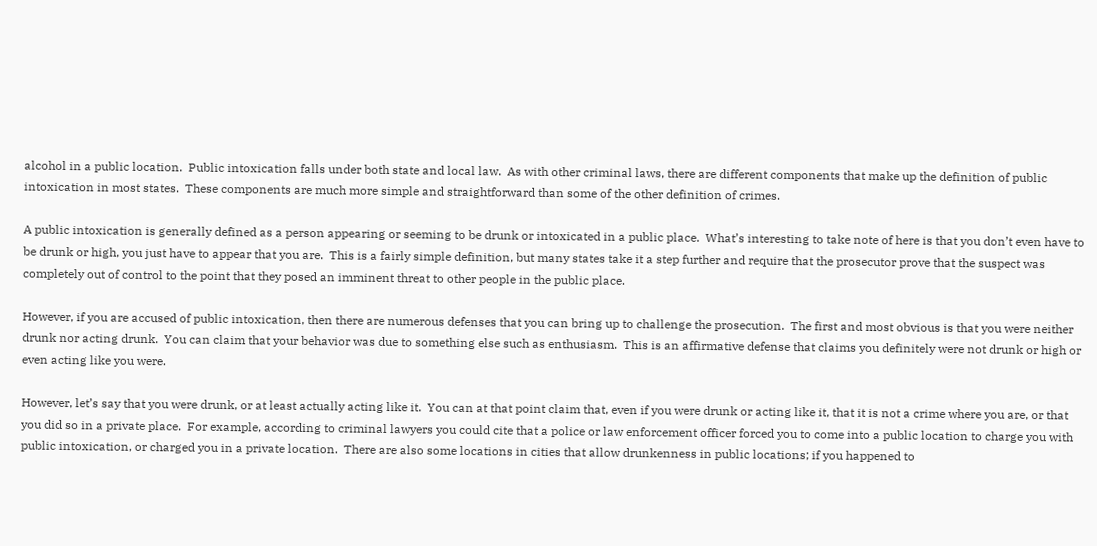alcohol in a public location.  Public intoxication falls under both state and local law.  As with other criminal laws, there are different components that make up the definition of public intoxication in most states.  These components are much more simple and straightforward than some of the other definition of crimes.

A public intoxication is generally defined as a person appearing or seeming to be drunk or intoxicated in a public place.  What’s interesting to take note of here is that you don’t even have to be drunk or high, you just have to appear that you are.  This is a fairly simple definition, but many states take it a step further and require that the prosecutor prove that the suspect was completely out of control to the point that they posed an imminent threat to other people in the public place.

However, if you are accused of public intoxication, then there are numerous defenses that you can bring up to challenge the prosecution.  The first and most obvious is that you were neither drunk nor acting drunk.  You can claim that your behavior was due to something else such as enthusiasm.  This is an affirmative defense that claims you definitely were not drunk or high or even acting like you were.

However, let’s say that you were drunk, or at least actually acting like it.  You can at that point claim that, even if you were drunk or acting like it, that it is not a crime where you are, or that you did so in a private place.  For example, according to criminal lawyers you could cite that a police or law enforcement officer forced you to come into a public location to charge you with public intoxication, or charged you in a private location.  There are also some locations in cities that allow drunkenness in public locations; if you happened to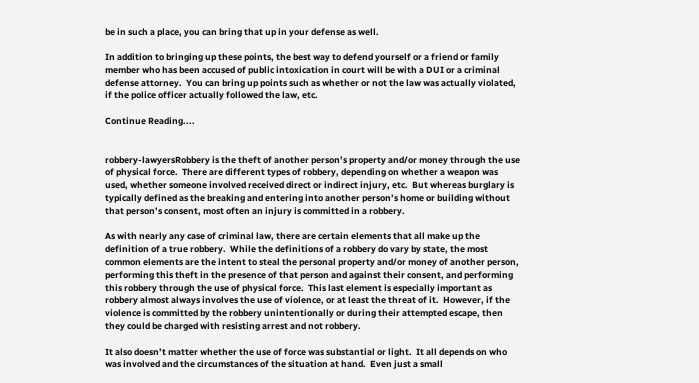be in such a place, you can bring that up in your defense as well.

In addition to bringing up these points, the best way to defend yourself or a friend or family member who has been accused of public intoxication in court will be with a DUI or a criminal defense attorney.  You can bring up points such as whether or not the law was actually violated, if the police officer actually followed the law, etc.

Continue Reading....


robbery-lawyersRobbery is the theft of another person’s property and/or money through the use of physical force.  There are different types of robbery, depending on whether a weapon was used, whether someone involved received direct or indirect injury, etc.  But whereas burglary is typically defined as the breaking and entering into another person’s home or building without that person’s consent, most often an injury is committed in a robbery.

As with nearly any case of criminal law, there are certain elements that all make up the definition of a true robbery.  While the definitions of a robbery do vary by state, the most common elements are the intent to steal the personal property and/or money of another person, performing this theft in the presence of that person and against their consent, and performing this robbery through the use of physical force.  This last element is especially important as robbery almost always involves the use of violence, or at least the threat of it.  However, if the violence is committed by the robbery unintentionally or during their attempted escape, then they could be charged with resisting arrest and not robbery.

It also doesn’t matter whether the use of force was substantial or light.  It all depends on who was involved and the circumstances of the situation at hand.  Even just a small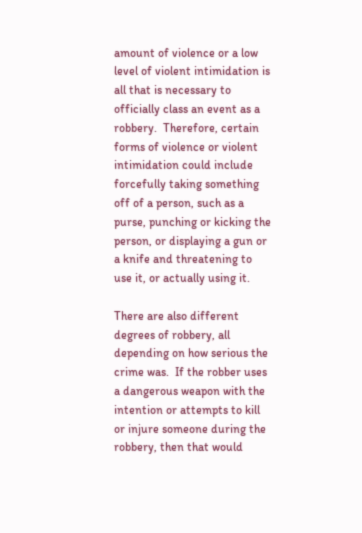amount of violence or a low level of violent intimidation is all that is necessary to officially class an event as a robbery.  Therefore, certain forms of violence or violent intimidation could include forcefully taking something off of a person, such as a purse, punching or kicking the person, or displaying a gun or a knife and threatening to use it, or actually using it.

There are also different degrees of robbery, all depending on how serious the crime was.  If the robber uses a dangerous weapon with the intention or attempts to kill or injure someone during the robbery, then that would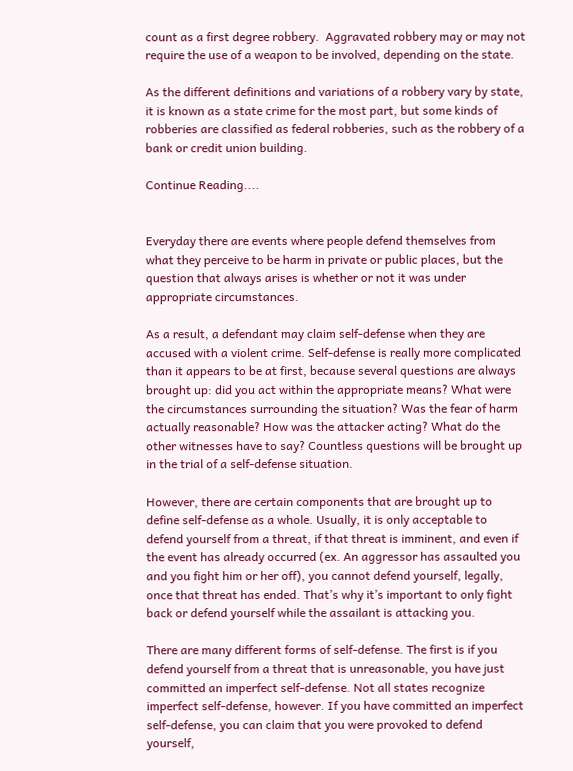count as a first degree robbery.  Aggravated robbery may or may not require the use of a weapon to be involved, depending on the state.

As the different definitions and variations of a robbery vary by state, it is known as a state crime for the most part, but some kinds of robberies are classified as federal robberies, such as the robbery of a bank or credit union building.

Continue Reading....


Everyday there are events where people defend themselves from what they perceive to be harm in private or public places, but the question that always arises is whether or not it was under appropriate circumstances.

As a result, a defendant may claim self-defense when they are accused with a violent crime. Self-defense is really more complicated than it appears to be at first, because several questions are always brought up: did you act within the appropriate means? What were the circumstances surrounding the situation? Was the fear of harm actually reasonable? How was the attacker acting? What do the other witnesses have to say? Countless questions will be brought up in the trial of a self-defense situation.

However, there are certain components that are brought up to define self-defense as a whole. Usually, it is only acceptable to defend yourself from a threat, if that threat is imminent, and even if the event has already occurred (ex. An aggressor has assaulted you and you fight him or her off), you cannot defend yourself, legally, once that threat has ended. That’s why it’s important to only fight back or defend yourself while the assailant is attacking you.

There are many different forms of self-defense. The first is if you defend yourself from a threat that is unreasonable, you have just committed an imperfect self-defense. Not all states recognize imperfect self-defense, however. If you have committed an imperfect self-defense, you can claim that you were provoked to defend yourself,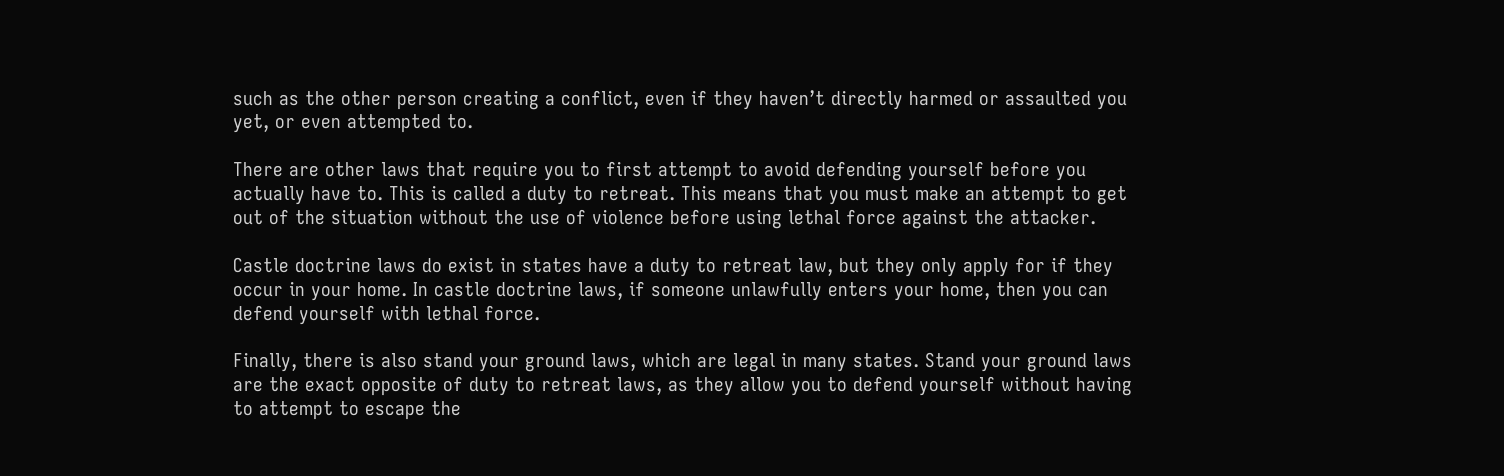such as the other person creating a conflict, even if they haven’t directly harmed or assaulted you yet, or even attempted to.

There are other laws that require you to first attempt to avoid defending yourself before you actually have to. This is called a duty to retreat. This means that you must make an attempt to get out of the situation without the use of violence before using lethal force against the attacker.

Castle doctrine laws do exist in states have a duty to retreat law, but they only apply for if they occur in your home. In castle doctrine laws, if someone unlawfully enters your home, then you can defend yourself with lethal force.

Finally, there is also stand your ground laws, which are legal in many states. Stand your ground laws are the exact opposite of duty to retreat laws, as they allow you to defend yourself without having to attempt to escape the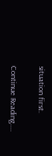situation first.

Continue Reading....